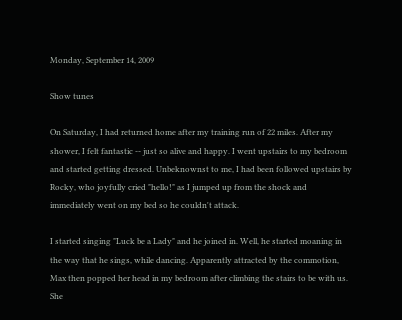Monday, September 14, 2009

Show tunes

On Saturday, I had returned home after my training run of 22 miles. After my shower, I felt fantastic -- just so alive and happy. I went upstairs to my bedroom and started getting dressed. Unbeknownst to me, I had been followed upstairs by Rocky, who joyfully cried "hello!" as I jumped up from the shock and immediately went on my bed so he couldn't attack.

I started singing "Luck be a Lady" and he joined in. Well, he started moaning in the way that he sings, while dancing. Apparently attracted by the commotion, Max then popped her head in my bedroom after climbing the stairs to be with us. She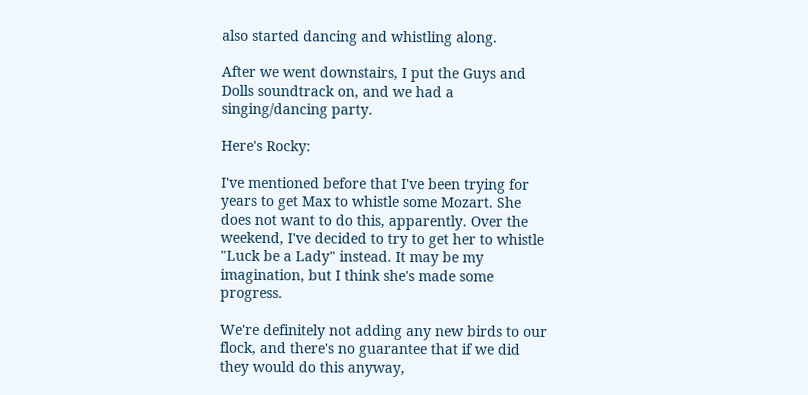also started dancing and whistling along.

After we went downstairs, I put the Guys and Dolls soundtrack on, and we had a singing/dancing party.

Here's Rocky:

I've mentioned before that I've been trying for years to get Max to whistle some Mozart. She does not want to do this, apparently. Over the weekend, I've decided to try to get her to whistle "Luck be a Lady" instead. It may be my imagination, but I think she's made some progress.

We're definitely not adding any new birds to our flock, and there's no guarantee that if we did they would do this anyway,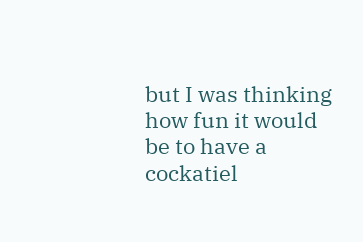but I was thinking how fun it would be to have a cockatiel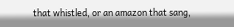that whistled, or an amazon that sang,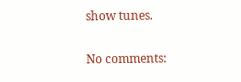show tunes.

No comments: